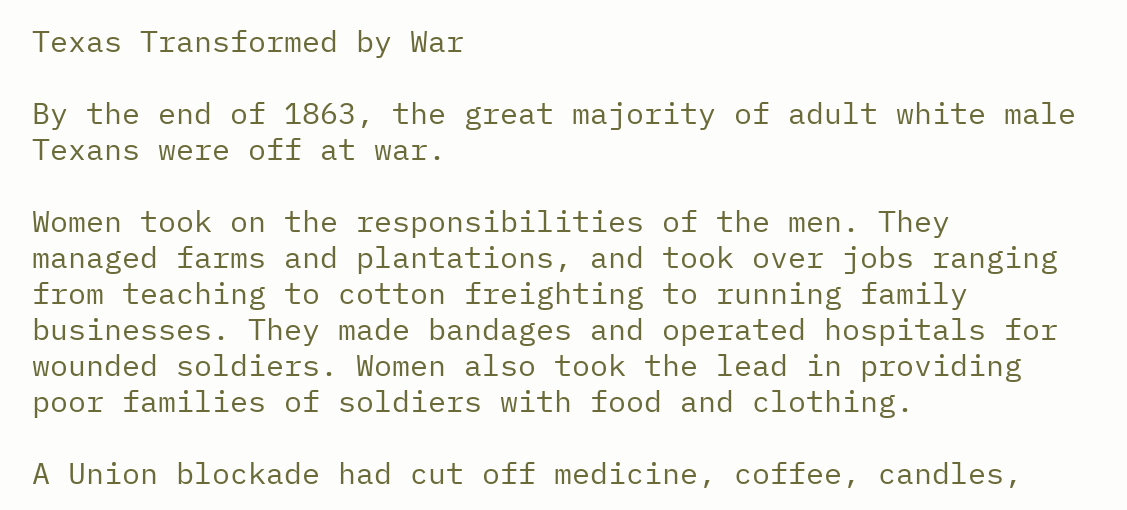Texas Transformed by War

By the end of 1863, the great majority of adult white male Texans were off at war.

Women took on the responsibilities of the men. They managed farms and plantations, and took over jobs ranging from teaching to cotton freighting to running family businesses. They made bandages and operated hospitals for wounded soldiers. Women also took the lead in providing poor families of soldiers with food and clothing.

A Union blockade had cut off medicine, coffee, candles,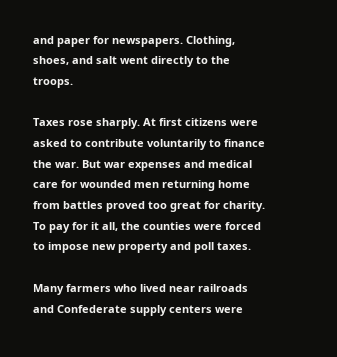and paper for newspapers. Clothing, shoes, and salt went directly to the troops.

Taxes rose sharply. At first citizens were asked to contribute voluntarily to finance the war. But war expenses and medical care for wounded men returning home from battles proved too great for charity. To pay for it all, the counties were forced to impose new property and poll taxes.

Many farmers who lived near railroads and Confederate supply centers were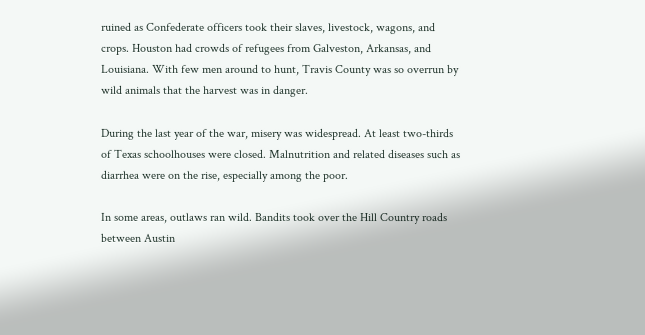ruined as Confederate officers took their slaves, livestock, wagons, and crops. Houston had crowds of refugees from Galveston, Arkansas, and Louisiana. With few men around to hunt, Travis County was so overrun by wild animals that the harvest was in danger.

During the last year of the war, misery was widespread. At least two-thirds of Texas schoolhouses were closed. Malnutrition and related diseases such as diarrhea were on the rise, especially among the poor.

In some areas, outlaws ran wild. Bandits took over the Hill Country roads between Austin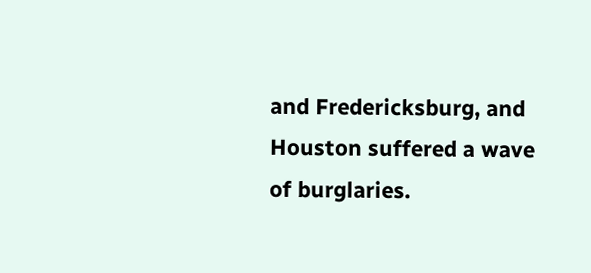and Fredericksburg, and Houston suffered a wave of burglaries.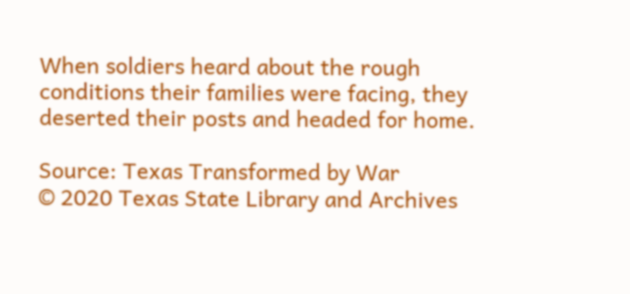When soldiers heard about the rough conditions their families were facing, they deserted their posts and headed for home.

Source: Texas Transformed by War
© 2020 Texas State Library and Archives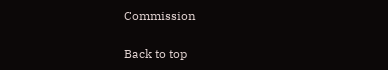Commission

Back to top